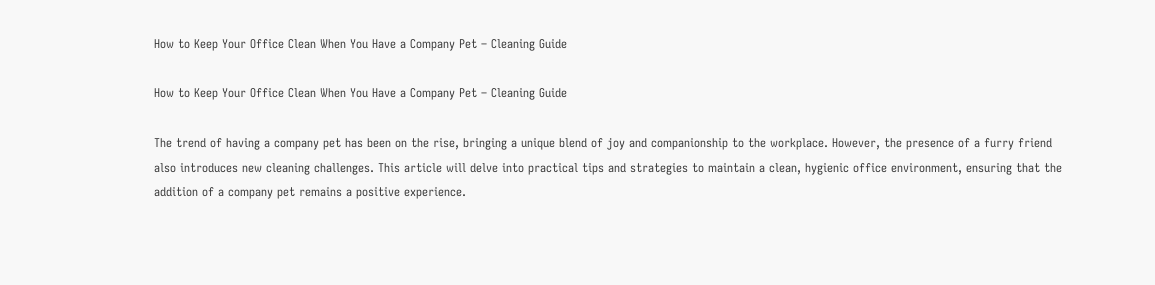How to Keep Your Office Clean When You Have a Company Pet – Cleaning Guide

How to Keep Your Office Clean When You Have a Company Pet – Cleaning Guide

The trend of having a company pet has been on the rise, bringing a unique blend of joy and companionship to the workplace. However, the presence of a furry friend also introduces new cleaning challenges. This article will delve into practical tips and strategies to maintain a clean, hygienic office environment, ensuring that the addition of a company pet remains a positive experience.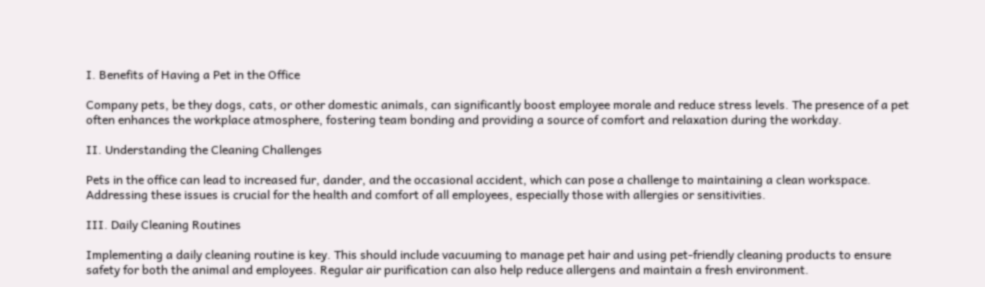I. Benefits of Having a Pet in the Office

Company pets, be they dogs, cats, or other domestic animals, can significantly boost employee morale and reduce stress levels. The presence of a pet often enhances the workplace atmosphere, fostering team bonding and providing a source of comfort and relaxation during the workday.

II. Understanding the Cleaning Challenges

Pets in the office can lead to increased fur, dander, and the occasional accident, which can pose a challenge to maintaining a clean workspace. Addressing these issues is crucial for the health and comfort of all employees, especially those with allergies or sensitivities.

III. Daily Cleaning Routines

Implementing a daily cleaning routine is key. This should include vacuuming to manage pet hair and using pet-friendly cleaning products to ensure safety for both the animal and employees. Regular air purification can also help reduce allergens and maintain a fresh environment.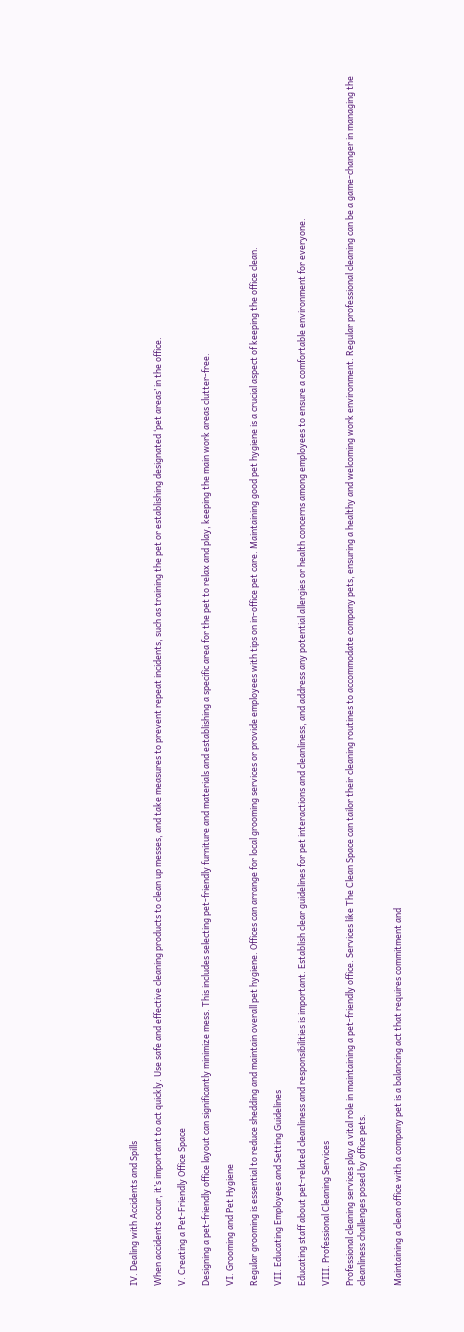IV. Dealing with Accidents and Spills

When accidents occur, it’s important to act quickly. Use safe and effective cleaning products to clean up messes, and take measures to prevent repeat incidents, such as training the pet or establishing designated ‘pet areas’ in the office.

V. Creating a Pet-Friendly Office Space

Designing a pet-friendly office layout can significantly minimize mess. This includes selecting pet-friendly furniture and materials and establishing a specific area for the pet to relax and play, keeping the main work areas clutter-free.

VI. Grooming and Pet Hygiene

Regular grooming is essential to reduce shedding and maintain overall pet hygiene. Offices can arrange for local grooming services or provide employees with tips on in-office pet care. Maintaining good pet hygiene is a crucial aspect of keeping the office clean.

VII. Educating Employees and Setting Guidelines

Educating staff about pet-related cleanliness and responsibilities is important. Establish clear guidelines for pet interactions and cleanliness, and address any potential allergies or health concerns among employees to ensure a comfortable environment for everyone.

VIII. Professional Cleaning Services

Professional cleaning services play a vital role in maintaining a pet-friendly office. Services like The Clean Space can tailor their cleaning routines to accommodate company pets, ensuring a healthy and welcoming work environment. Regular professional cleaning can be a game-changer in managing the cleanliness challenges posed by office pets.


Maintaining a clean office with a company pet is a balancing act that requires commitment and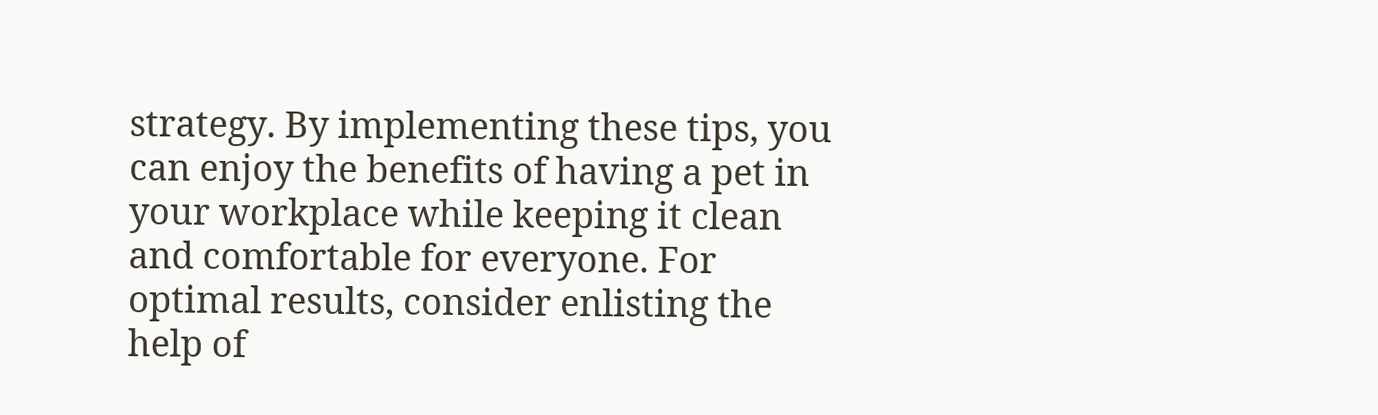strategy. By implementing these tips, you can enjoy the benefits of having a pet in your workplace while keeping it clean and comfortable for everyone. For optimal results, consider enlisting the help of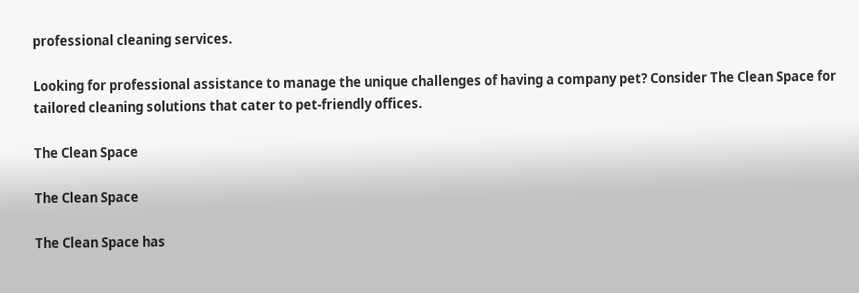professional cleaning services.

Looking for professional assistance to manage the unique challenges of having a company pet? Consider The Clean Space for tailored cleaning solutions that cater to pet-friendly offices.

The Clean Space

The Clean Space

The Clean Space has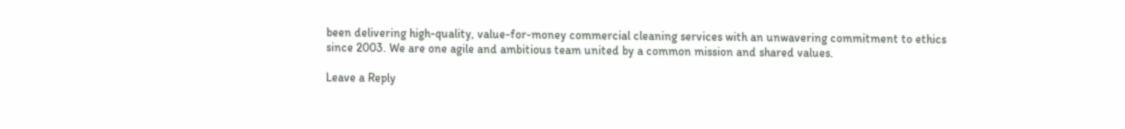been delivering high-quality, value-for-money commercial cleaning services with an unwavering commitment to ethics since 2003. We are one agile and ambitious team united by a common mission and shared values.

Leave a Reply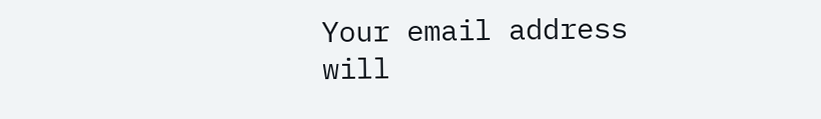Your email address will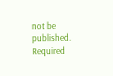not be published. Required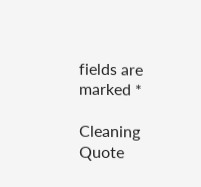fields are marked *

Cleaning Quote